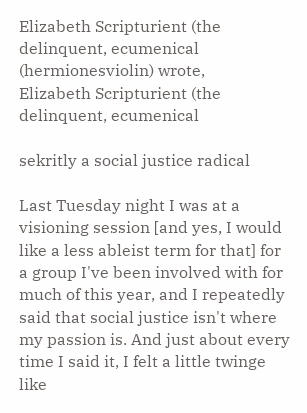Elizabeth Scripturient (the delinquent, ecumenical (hermionesviolin) wrote,
Elizabeth Scripturient (the delinquent, ecumenical

sekritly a social justice radical

Last Tuesday night I was at a visioning session [and yes, I would like a less ableist term for that] for a group I've been involved with for much of this year, and I repeatedly said that social justice isn't where my passion is. And just about every time I said it, I felt a little twinge like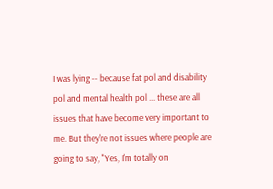I was lying -- because fat pol and disability pol and mental health pol ... these are all issues that have become very important to me. But they're not issues where people are going to say, "Yes, I'm totally on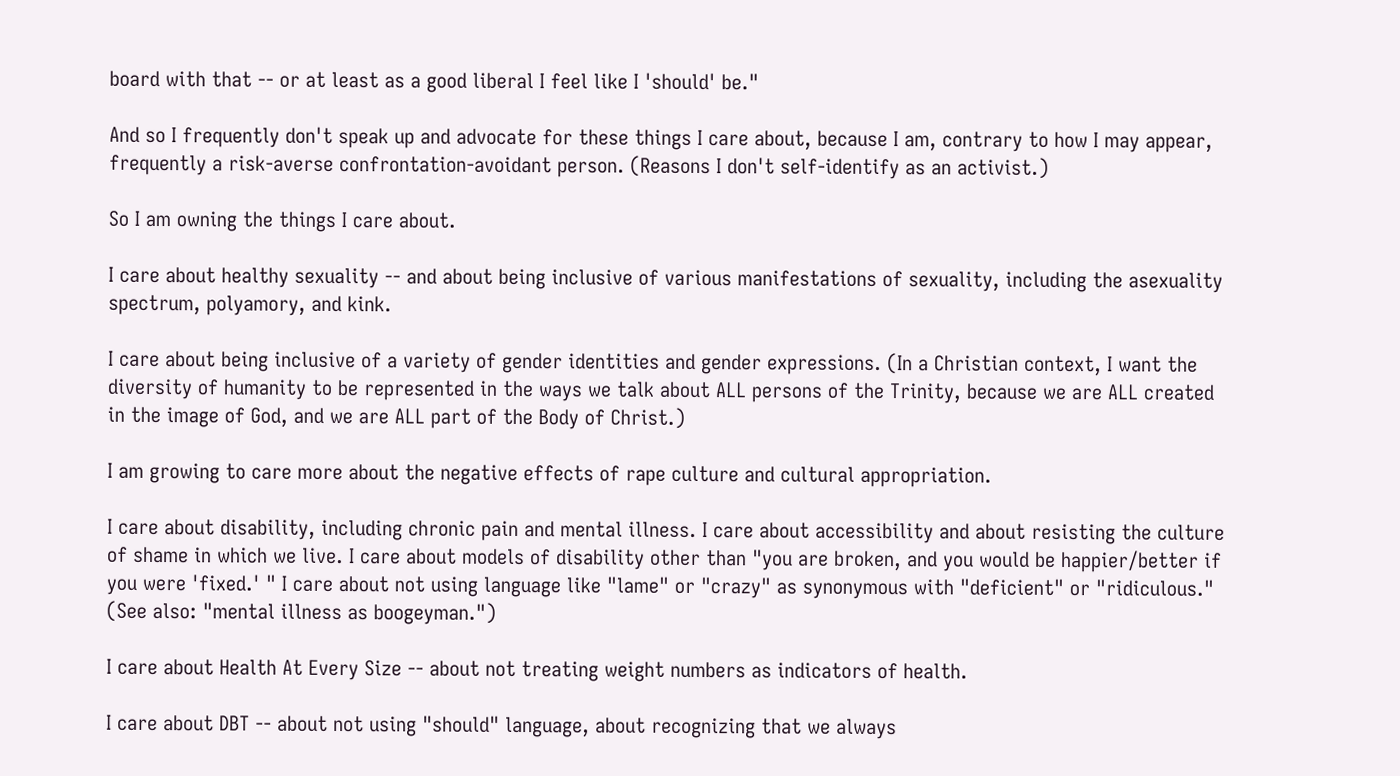board with that -- or at least as a good liberal I feel like I 'should' be."

And so I frequently don't speak up and advocate for these things I care about, because I am, contrary to how I may appear, frequently a risk-averse confrontation-avoidant person. (Reasons I don't self-identify as an activist.)

So I am owning the things I care about.

I care about healthy sexuality -- and about being inclusive of various manifestations of sexuality, including the asexuality spectrum, polyamory, and kink.

I care about being inclusive of a variety of gender identities and gender expressions. (In a Christian context, I want the diversity of humanity to be represented in the ways we talk about ALL persons of the Trinity, because we are ALL created in the image of God, and we are ALL part of the Body of Christ.)

I am growing to care more about the negative effects of rape culture and cultural appropriation.

I care about disability, including chronic pain and mental illness. I care about accessibility and about resisting the culture of shame in which we live. I care about models of disability other than "you are broken, and you would be happier/better if you were 'fixed.' " I care about not using language like "lame" or "crazy" as synonymous with "deficient" or "ridiculous." (See also: "mental illness as boogeyman.")

I care about Health At Every Size -- about not treating weight numbers as indicators of health.

I care about DBT -- about not using "should" language, about recognizing that we always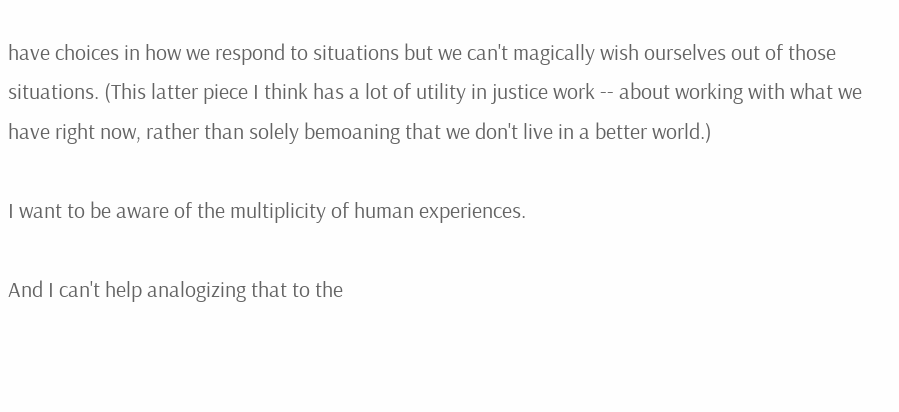have choices in how we respond to situations but we can't magically wish ourselves out of those situations. (This latter piece I think has a lot of utility in justice work -- about working with what we have right now, rather than solely bemoaning that we don't live in a better world.)

I want to be aware of the multiplicity of human experiences.

And I can't help analogizing that to the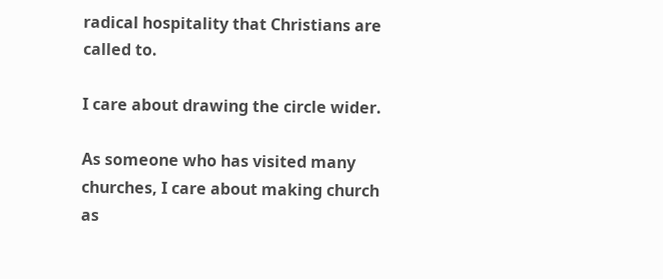radical hospitality that Christians are called to.

I care about drawing the circle wider.

As someone who has visited many churches, I care about making church as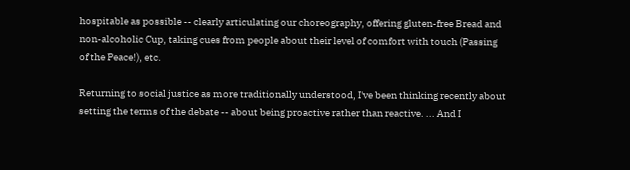hospitable as possible -- clearly articulating our choreography, offering gluten-free Bread and non-alcoholic Cup, taking cues from people about their level of comfort with touch (Passing of the Peace!), etc.

Returning to social justice as more traditionally understood, I've been thinking recently about setting the terms of the debate -- about being proactive rather than reactive. ... And I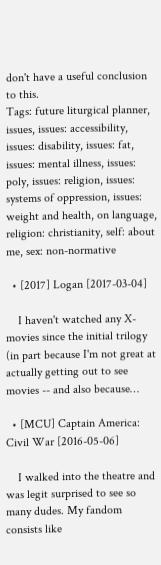don't have a useful conclusion to this.
Tags: future liturgical planner, issues, issues: accessibility, issues: disability, issues: fat, issues: mental illness, issues: poly, issues: religion, issues: systems of oppression, issues: weight and health, on language, religion: christianity, self: about me, sex: non-normative

  • [2017] Logan [2017-03-04]

    I haven't watched any X-movies since the initial trilogy (in part because I'm not great at actually getting out to see movies -- and also because…

  • [MCU] Captain America: Civil War [2016-05-06]

    I walked into the theatre and was legit surprised to see so many dudes. My fandom consists like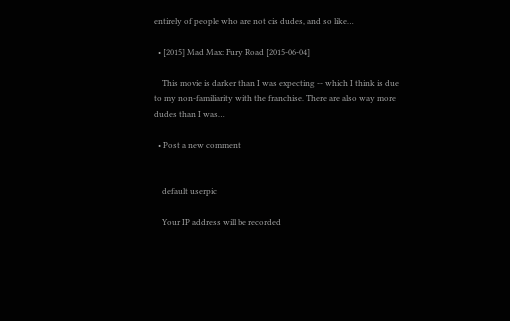entirely of people who are not cis dudes, and so like…

  • [2015] Mad Max: Fury Road [2015-06-04]

    This movie is darker than I was expecting -- which I think is due to my non-familiarity with the franchise. There are also way more dudes than I was…

  • Post a new comment


    default userpic

    Your IP address will be recorded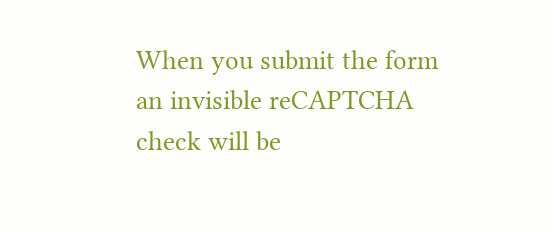When you submit the form an invisible reCAPTCHA check will be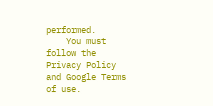performed.
    You must follow the Privacy Policy and Google Terms of use.